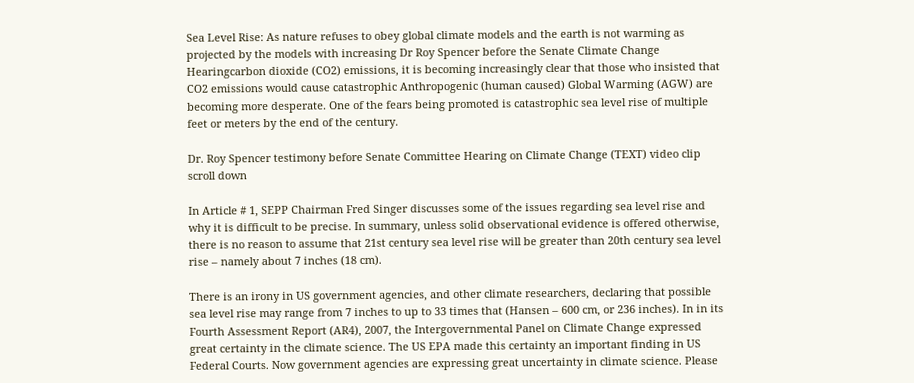Sea Level Rise: As nature refuses to obey global climate models and the earth is not warming as projected by the models with increasing Dr Roy Spencer before the Senate Climate Change Hearingcarbon dioxide (CO2) emissions, it is becoming increasingly clear that those who insisted that CO2 emissions would cause catastrophic Anthropogenic (human caused) Global Warming (AGW) are becoming more desperate. One of the fears being promoted is catastrophic sea level rise of multiple feet or meters by the end of the century.

Dr. Roy Spencer testimony before Senate Committee Hearing on Climate Change (TEXT) video clip scroll down

In Article # 1, SEPP Chairman Fred Singer discusses some of the issues regarding sea level rise and why it is difficult to be precise. In summary, unless solid observational evidence is offered otherwise, there is no reason to assume that 21st century sea level rise will be greater than 20th century sea level rise – namely about 7 inches (18 cm).

There is an irony in US government agencies, and other climate researchers, declaring that possible sea level rise may range from 7 inches to up to 33 times that (Hansen – 600 cm, or 236 inches). In in its Fourth Assessment Report (AR4), 2007, the Intergovernmental Panel on Climate Change expressed great certainty in the climate science. The US EPA made this certainty an important finding in US Federal Courts. Now government agencies are expressing great uncertainty in climate science. Please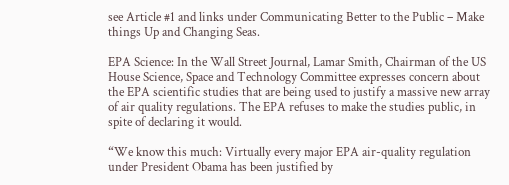see Article #1 and links under Communicating Better to the Public – Make things Up and Changing Seas.

EPA Science: In the Wall Street Journal, Lamar Smith, Chairman of the US House Science, Space and Technology Committee expresses concern about the EPA scientific studies that are being used to justify a massive new array of air quality regulations. The EPA refuses to make the studies public, in spite of declaring it would.

“We know this much: Virtually every major EPA air-quality regulation under President Obama has been justified by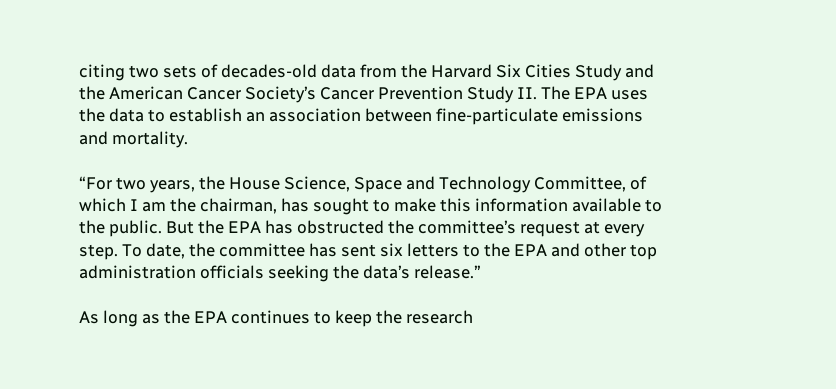citing two sets of decades-old data from the Harvard Six Cities Study and the American Cancer Society’s Cancer Prevention Study II. The EPA uses the data to establish an association between fine-particulate emissions and mortality.

“For two years, the House Science, Space and Technology Committee, of which I am the chairman, has sought to make this information available to the public. But the EPA has obstructed the committee’s request at every step. To date, the committee has sent six letters to the EPA and other top administration officials seeking the data’s release.”

As long as the EPA continues to keep the research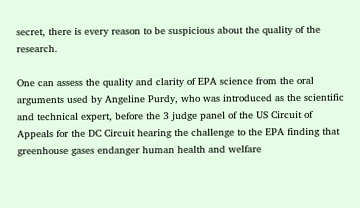secret, there is every reason to be suspicious about the quality of the research.

One can assess the quality and clarity of EPA science from the oral arguments used by Angeline Purdy, who was introduced as the scientific and technical expert, before the 3 judge panel of the US Circuit of Appeals for the DC Circuit hearing the challenge to the EPA finding that greenhouse gases endanger human health and welfare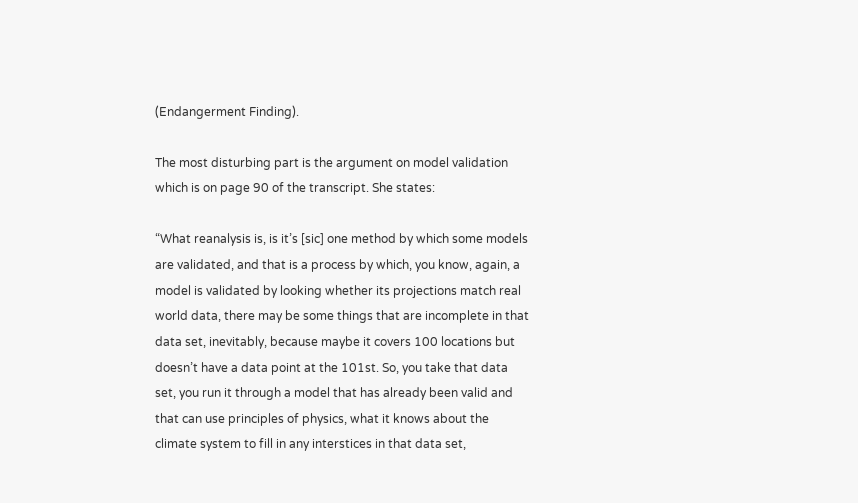(Endangerment Finding).

The most disturbing part is the argument on model validation which is on page 90 of the transcript. She states:

“What reanalysis is, is it’s [sic] one method by which some models are validated, and that is a process by which, you know, again, a model is validated by looking whether its projections match real world data, there may be some things that are incomplete in that data set, inevitably, because maybe it covers 100 locations but doesn’t have a data point at the 101st. So, you take that data set, you run it through a model that has already been valid and that can use principles of physics, what it knows about the climate system to fill in any interstices in that data set,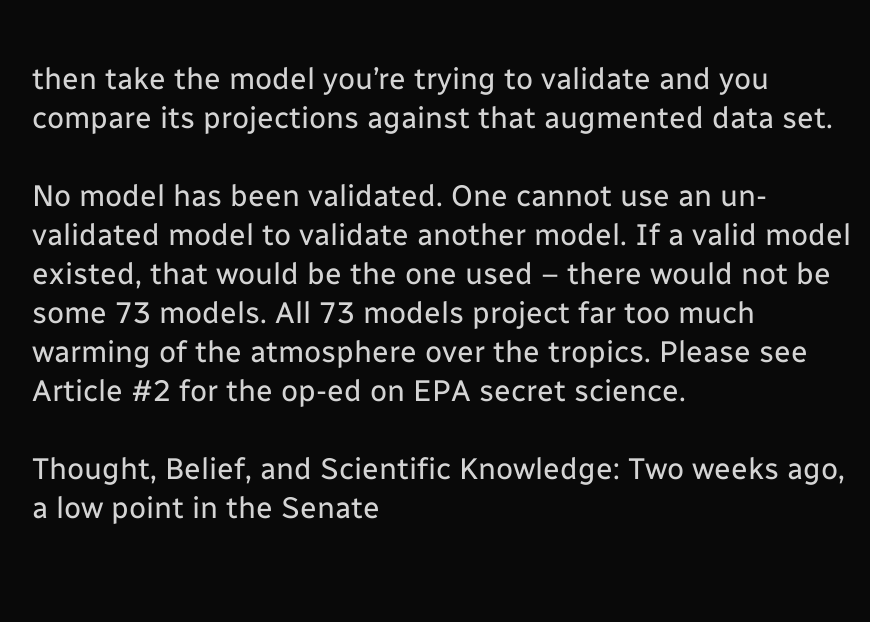then take the model you’re trying to validate and you compare its projections against that augmented data set.

No model has been validated. One cannot use an un-validated model to validate another model. If a valid model existed, that would be the one used – there would not be some 73 models. All 73 models project far too much warming of the atmosphere over the tropics. Please see Article #2 for the op-ed on EPA secret science.

Thought, Belief, and Scientific Knowledge: Two weeks ago, a low point in the Senate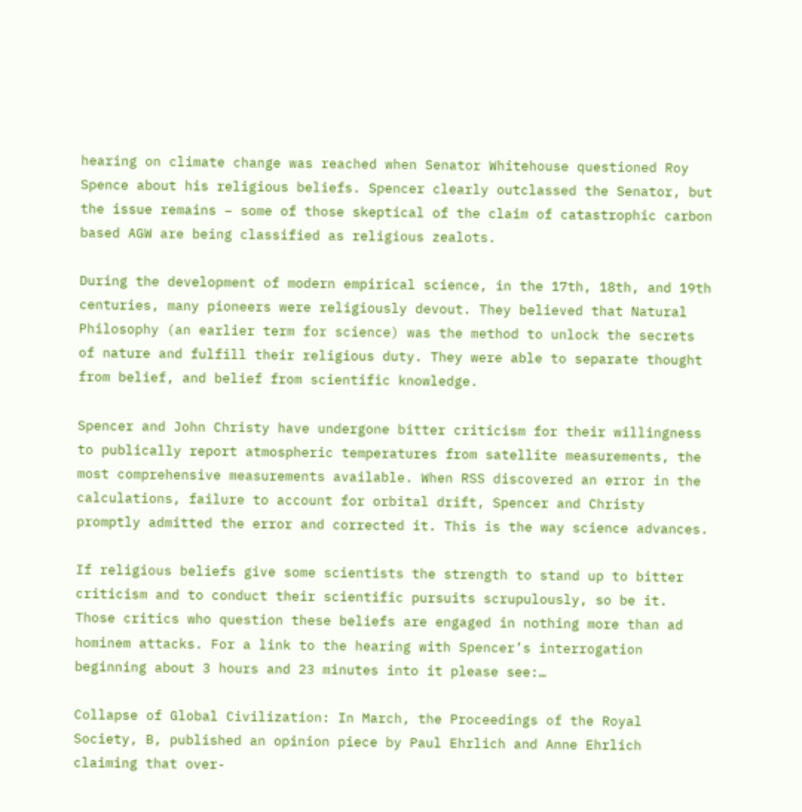hearing on climate change was reached when Senator Whitehouse questioned Roy Spence about his religious beliefs. Spencer clearly outclassed the Senator, but the issue remains – some of those skeptical of the claim of catastrophic carbon based AGW are being classified as religious zealots.

During the development of modern empirical science, in the 17th, 18th, and 19th centuries, many pioneers were religiously devout. They believed that Natural Philosophy (an earlier term for science) was the method to unlock the secrets of nature and fulfill their religious duty. They were able to separate thought from belief, and belief from scientific knowledge.

Spencer and John Christy have undergone bitter criticism for their willingness to publically report atmospheric temperatures from satellite measurements, the most comprehensive measurements available. When RSS discovered an error in the calculations, failure to account for orbital drift, Spencer and Christy promptly admitted the error and corrected it. This is the way science advances.

If religious beliefs give some scientists the strength to stand up to bitter criticism and to conduct their scientific pursuits scrupulously, so be it. Those critics who question these beliefs are engaged in nothing more than ad hominem attacks. For a link to the hearing with Spencer’s interrogation beginning about 3 hours and 23 minutes into it please see:…

Collapse of Global Civilization: In March, the Proceedings of the Royal Society, B, published an opinion piece by Paul Ehrlich and Anne Ehrlich claiming that over-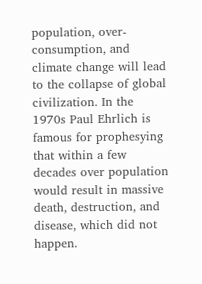population, over-consumption, and climate change will lead to the collapse of global civilization. In the 1970s Paul Ehrlich is famous for prophesying that within a few decades over population would result in massive death, destruction, and disease, which did not happen.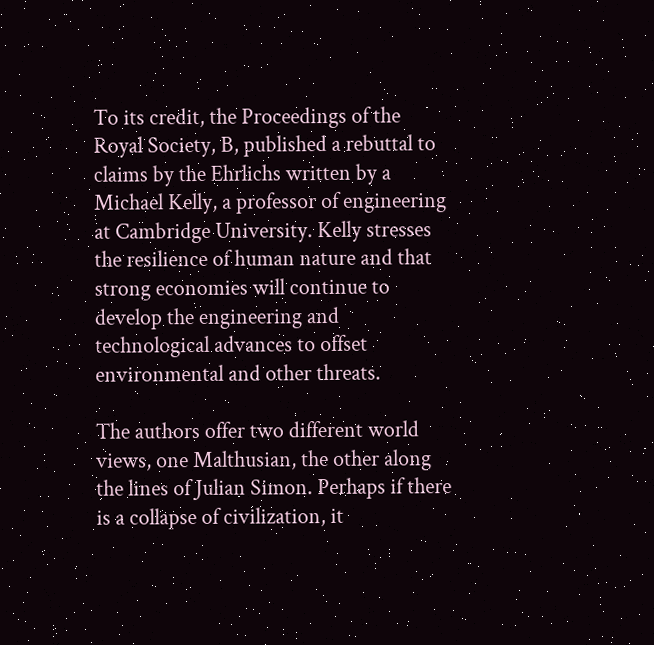To its credit, the Proceedings of the Royal Society, B, published a rebuttal to claims by the Ehrlichs written by a Michael Kelly, a professor of engineering at Cambridge University. Kelly stresses the resilience of human nature and that strong economies will continue to develop the engineering and technological advances to offset environmental and other threats.

The authors offer two different world views, one Malthusian, the other along the lines of Julian Simon. Perhaps if there is a collapse of civilization, it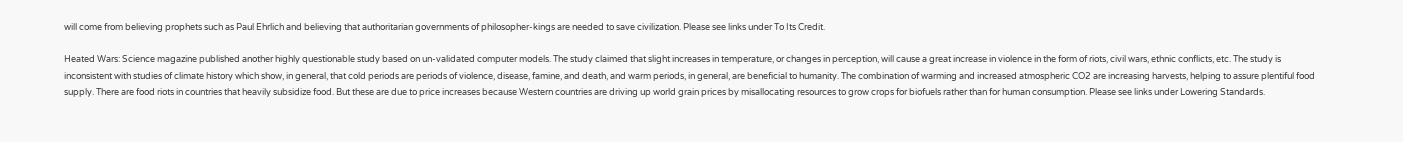will come from believing prophets such as Paul Ehrlich and believing that authoritarian governments of philosopher-kings are needed to save civilization. Please see links under To Its Credit.

Heated Wars: Science magazine published another highly questionable study based on un-validated computer models. The study claimed that slight increases in temperature, or changes in perception, will cause a great increase in violence in the form of riots, civil wars, ethnic conflicts, etc. The study is inconsistent with studies of climate history which show, in general, that cold periods are periods of violence, disease, famine, and death, and warm periods, in general, are beneficial to humanity. The combination of warming and increased atmospheric CO2 are increasing harvests, helping to assure plentiful food supply. There are food riots in countries that heavily subsidize food. But these are due to price increases because Western countries are driving up world grain prices by misallocating resources to grow crops for biofuels rather than for human consumption. Please see links under Lowering Standards.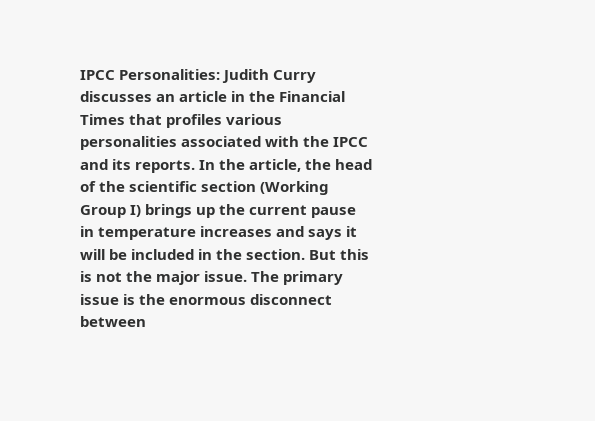IPCC Personalities: Judith Curry discusses an article in the Financial Times that profiles various personalities associated with the IPCC and its reports. In the article, the head of the scientific section (Working Group I) brings up the current pause in temperature increases and says it will be included in the section. But this is not the major issue. The primary issue is the enormous disconnect between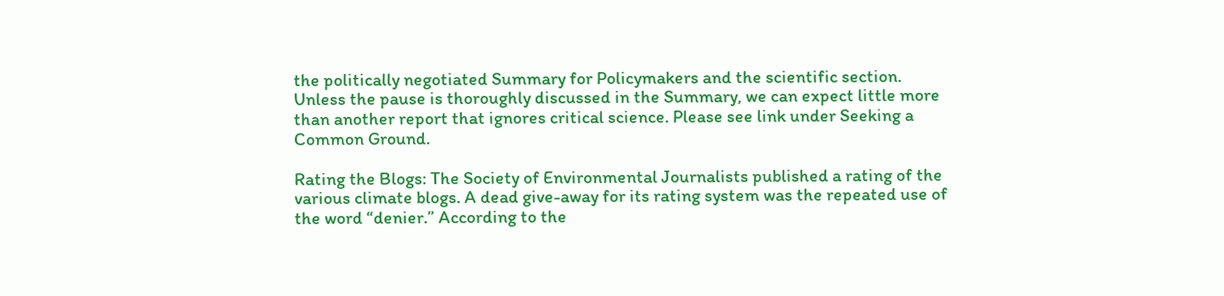the politically negotiated Summary for Policymakers and the scientific section. Unless the pause is thoroughly discussed in the Summary, we can expect little more than another report that ignores critical science. Please see link under Seeking a Common Ground.

Rating the Blogs: The Society of Environmental Journalists published a rating of the various climate blogs. A dead give-away for its rating system was the repeated use of the word “denier.” According to the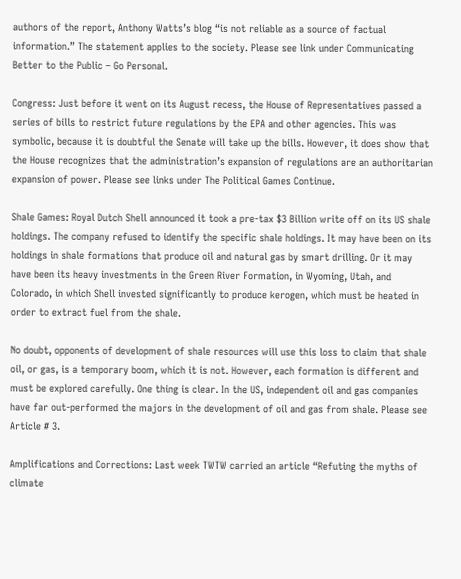authors of the report, Anthony Watts’s blog “is not reliable as a source of factual information.” The statement applies to the society. Please see link under Communicating Better to the Public – Go Personal.

Congress: Just before it went on its August recess, the House of Representatives passed a series of bills to restrict future regulations by the EPA and other agencies. This was symbolic, because it is doubtful the Senate will take up the bills. However, it does show that the House recognizes that the administration’s expansion of regulations are an authoritarian expansion of power. Please see links under The Political Games Continue.

Shale Games: Royal Dutch Shell announced it took a pre-tax $3 Billion write off on its US shale holdings. The company refused to identify the specific shale holdings. It may have been on its holdings in shale formations that produce oil and natural gas by smart drilling. Or it may have been its heavy investments in the Green River Formation, in Wyoming, Utah, and Colorado, in which Shell invested significantly to produce kerogen, which must be heated in order to extract fuel from the shale.

No doubt, opponents of development of shale resources will use this loss to claim that shale oil, or gas, is a temporary boom, which it is not. However, each formation is different and must be explored carefully. One thing is clear. In the US, independent oil and gas companies have far out-performed the majors in the development of oil and gas from shale. Please see Article # 3.

Amplifications and Corrections: Last week TWTW carried an article “Refuting the myths of climate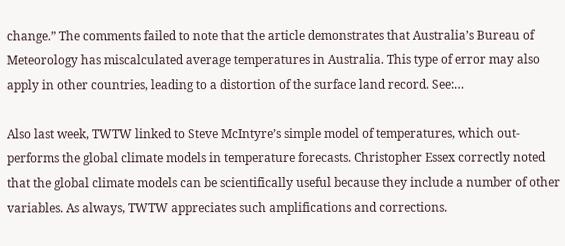change.” The comments failed to note that the article demonstrates that Australia’s Bureau of Meteorology has miscalculated average temperatures in Australia. This type of error may also apply in other countries, leading to a distortion of the surface land record. See:…

Also last week, TWTW linked to Steve McIntyre’s simple model of temperatures, which out-performs the global climate models in temperature forecasts. Christopher Essex correctly noted that the global climate models can be scientifically useful because they include a number of other variables. As always, TWTW appreciates such amplifications and corrections.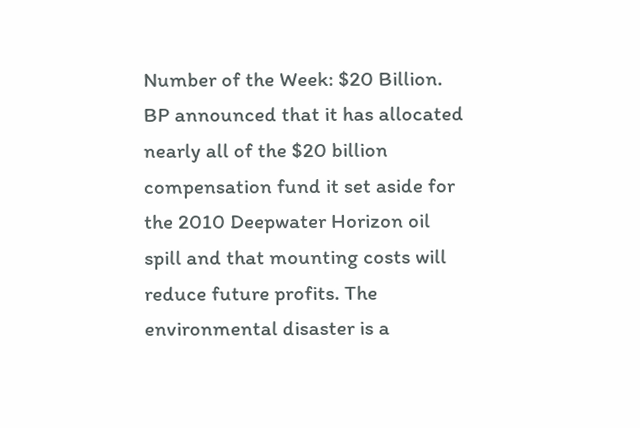Number of the Week: $20 Billion. BP announced that it has allocated nearly all of the $20 billion compensation fund it set aside for the 2010 Deepwater Horizon oil spill and that mounting costs will reduce future profits. The environmental disaster is a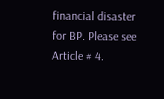financial disaster for BP. Please see Article # 4.